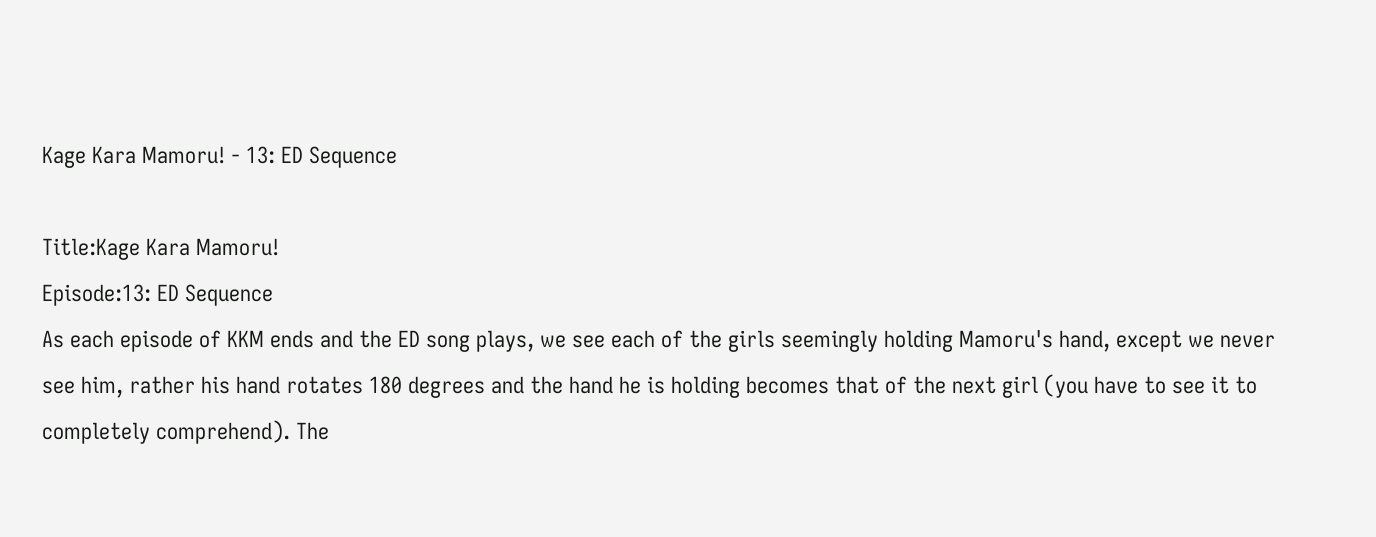Kage Kara Mamoru! - 13: ED Sequence

Title:Kage Kara Mamoru!
Episode:13: ED Sequence
As each episode of KKM ends and the ED song plays, we see each of the girls seemingly holding Mamoru's hand, except we never see him, rather his hand rotates 180 degrees and the hand he is holding becomes that of the next girl (you have to see it to completely comprehend). The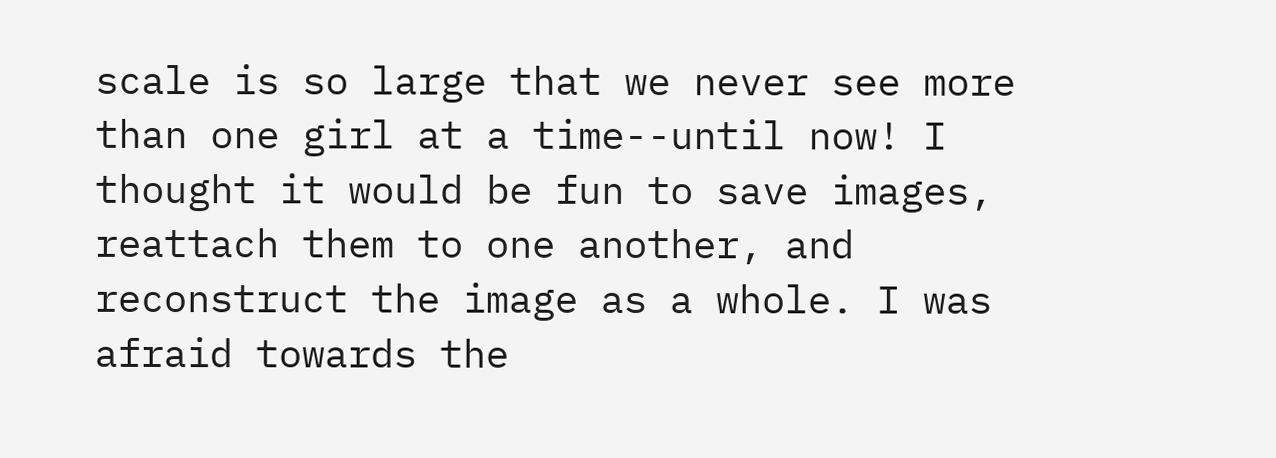scale is so large that we never see more than one girl at a time--until now! I thought it would be fun to save images, reattach them to one another, and reconstruct the image as a whole. I was afraid towards the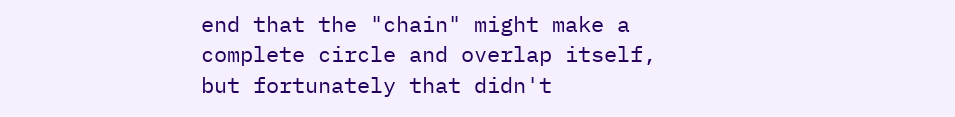end that the "chain" might make a complete circle and overlap itself, but fortunately that didn't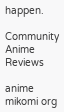happen.

Community Anime Reviews

anime mikomi org